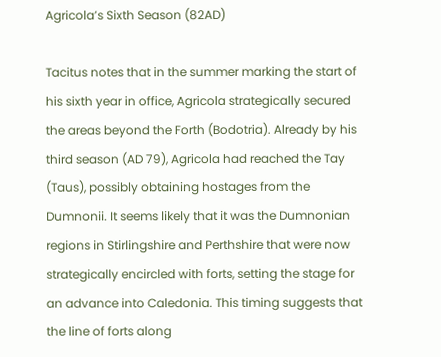Agricola’s Sixth Season (82AD)

Tacitus notes that in the summer marking the start of his sixth year in office, Agricola strategically secured the areas beyond the Forth (Bodotria). Already by his third season (AD 79), Agricola had reached the Tay (Taus), possibly obtaining hostages from the Dumnonii. It seems likely that it was the Dumnonian regions in Stirlingshire and Perthshire that were now strategically encircled with forts, setting the stage for an advance into Caledonia. This timing suggests that the line of forts along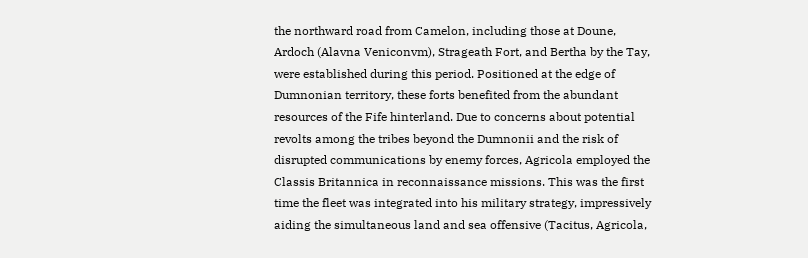the northward road from Camelon, including those at Doune, Ardoch (Alavna Veniconvm), Strageath Fort, and Bertha by the Tay, were established during this period. Positioned at the edge of Dumnonian territory, these forts benefited from the abundant resources of the Fife hinterland. Due to concerns about potential revolts among the tribes beyond the Dumnonii and the risk of disrupted communications by enemy forces, Agricola employed the Classis Britannica in reconnaissance missions. This was the first time the fleet was integrated into his military strategy, impressively aiding the simultaneous land and sea offensive (Tacitus, Agricola,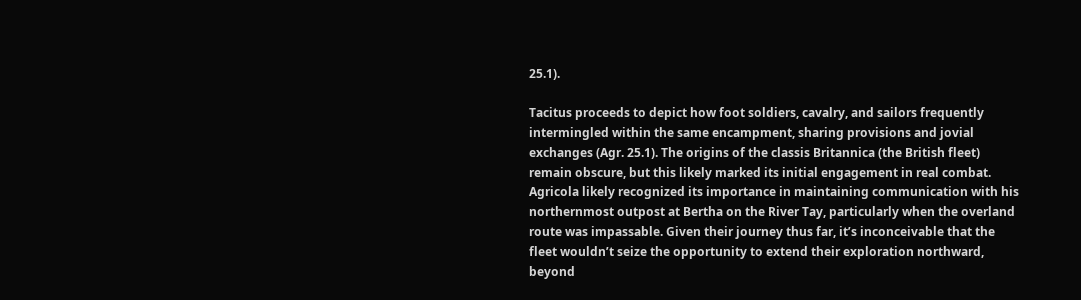25.1).

Tacitus proceeds to depict how foot soldiers, cavalry, and sailors frequently intermingled within the same encampment, sharing provisions and jovial exchanges (Agr. 25.1). The origins of the classis Britannica (the British fleet) remain obscure, but this likely marked its initial engagement in real combat. Agricola likely recognized its importance in maintaining communication with his northernmost outpost at Bertha on the River Tay, particularly when the overland route was impassable. Given their journey thus far, it’s inconceivable that the fleet wouldn’t seize the opportunity to extend their exploration northward, beyond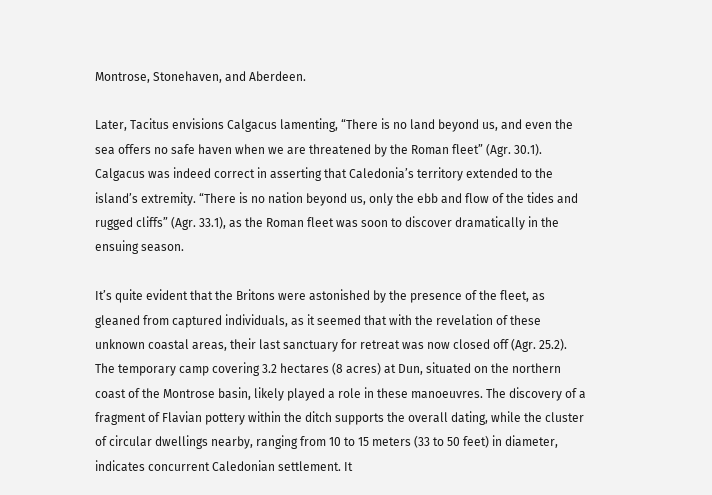Montrose, Stonehaven, and Aberdeen.

Later, Tacitus envisions Calgacus lamenting, “There is no land beyond us, and even the sea offers no safe haven when we are threatened by the Roman fleet” (Agr. 30.1). Calgacus was indeed correct in asserting that Caledonia’s territory extended to the island’s extremity. “There is no nation beyond us, only the ebb and flow of the tides and rugged cliffs” (Agr. 33.1), as the Roman fleet was soon to discover dramatically in the ensuing season.

It’s quite evident that the Britons were astonished by the presence of the fleet, as gleaned from captured individuals, as it seemed that with the revelation of these unknown coastal areas, their last sanctuary for retreat was now closed off (Agr. 25.2). The temporary camp covering 3.2 hectares (8 acres) at Dun, situated on the northern coast of the Montrose basin, likely played a role in these manoeuvres. The discovery of a fragment of Flavian pottery within the ditch supports the overall dating, while the cluster of circular dwellings nearby, ranging from 10 to 15 meters (33 to 50 feet) in diameter, indicates concurrent Caledonian settlement. It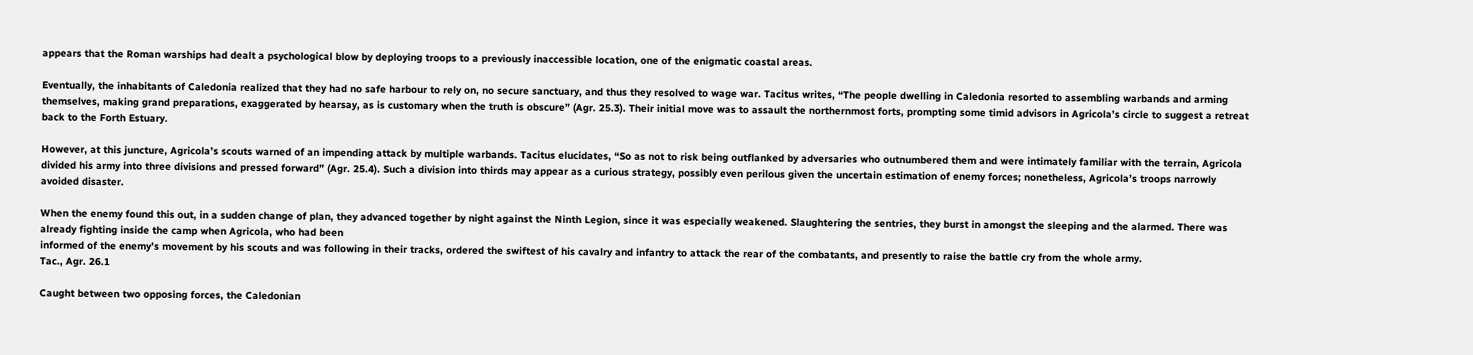appears that the Roman warships had dealt a psychological blow by deploying troops to a previously inaccessible location, one of the enigmatic coastal areas.

Eventually, the inhabitants of Caledonia realized that they had no safe harbour to rely on, no secure sanctuary, and thus they resolved to wage war. Tacitus writes, “The people dwelling in Caledonia resorted to assembling warbands and arming themselves, making grand preparations, exaggerated by hearsay, as is customary when the truth is obscure” (Agr. 25.3). Their initial move was to assault the northernmost forts, prompting some timid advisors in Agricola’s circle to suggest a retreat back to the Forth Estuary.

However, at this juncture, Agricola’s scouts warned of an impending attack by multiple warbands. Tacitus elucidates, “So as not to risk being outflanked by adversaries who outnumbered them and were intimately familiar with the terrain, Agricola divided his army into three divisions and pressed forward” (Agr. 25.4). Such a division into thirds may appear as a curious strategy, possibly even perilous given the uncertain estimation of enemy forces; nonetheless, Agricola’s troops narrowly avoided disaster.

When the enemy found this out, in a sudden change of plan, they advanced together by night against the Ninth Legion, since it was especially weakened. Slaughtering the sentries, they burst in amongst the sleeping and the alarmed. There was already fighting inside the camp when Agricola, who had been
informed of the enemy’s movement by his scouts and was following in their tracks, ordered the swiftest of his cavalry and infantry to attack the rear of the combatants, and presently to raise the battle cry from the whole army.
Tac., Agr. 26.1

Caught between two opposing forces, the Caledonian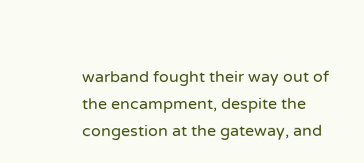warband fought their way out of the encampment, despite the congestion at the gateway, and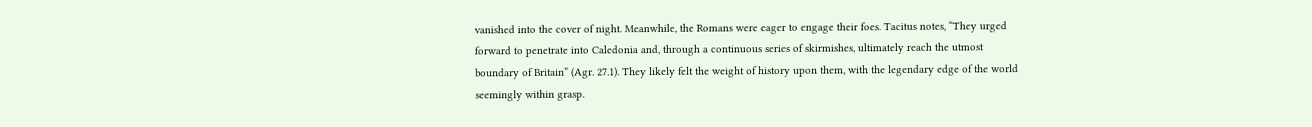vanished into the cover of night. Meanwhile, the Romans were eager to engage their foes. Tacitus notes, “They urged forward to penetrate into Caledonia and, through a continuous series of skirmishes, ultimately reach the utmost boundary of Britain” (Agr. 27.1). They likely felt the weight of history upon them, with the legendary edge of the world seemingly within grasp.